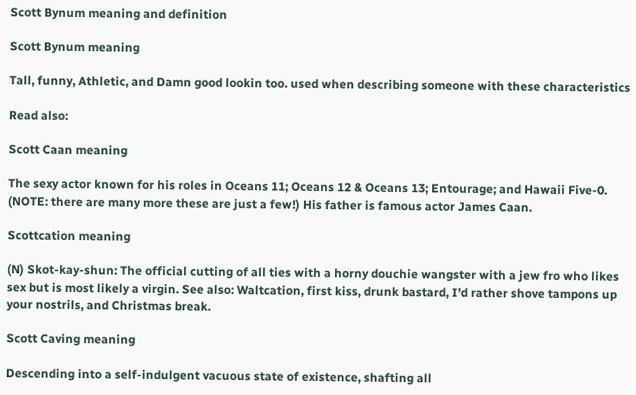Scott Bynum meaning and definition

Scott Bynum meaning

Tall, funny, Athletic, and Damn good lookin too. used when describing someone with these characteristics

Read also:

Scott Caan meaning

The sexy actor known for his roles in Oceans 11; Oceans 12 & Oceans 13; Entourage; and Hawaii Five-0. (NOTE: there are many more these are just a few!) His father is famous actor James Caan.

Scottcation meaning

(N) Skot-kay-shun: The official cutting of all ties with a horny douchie wangster with a jew fro who likes sex but is most likely a virgin. See also: Waltcation, first kiss, drunk bastard, I'd rather shove tampons up your nostrils, and Christmas break.

Scott Caving meaning

Descending into a self-indulgent vacuous state of existence, shafting all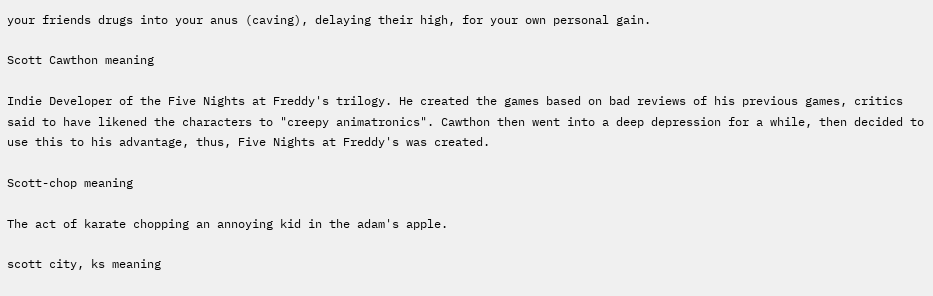your friends drugs into your anus (caving), delaying their high, for your own personal gain.

Scott Cawthon meaning

Indie Developer of the Five Nights at Freddy's trilogy. He created the games based on bad reviews of his previous games, critics said to have likened the characters to "creepy animatronics". Cawthon then went into a deep depression for a while, then decided to use this to his advantage, thus, Five Nights at Freddy's was created.

Scott-chop meaning

The act of karate chopping an annoying kid in the adam's apple.

scott city, ks meaning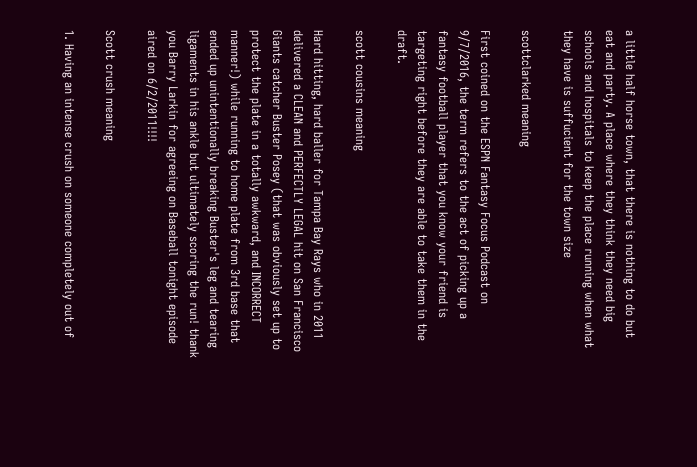a little half horse town, that there is nothing to do but eat and party. A place where they think they need big schools and hospitals to keep the place running when what they have is suffucient for the town size

scottclarked meaning

First coined on the ESPN Fantasy Focus Podcast on 9/7/2016, the term refers to the act of picking up a fantasy football player that you know your friend is targeting right before they are able to take them in the draft.

scott cousins meaning

Hard hitting, hard baller for Tampa Bay Rays who in 2011 delivered a CLEAN and PERFECTLY LEGAL hit on San Francisco Giants catcher Buster Posey (that was obviously set up to protect the plate in a totally awkward, and INCORRECT manner!) while running to home plate from 3rd base that ended up unintentionally breaking Buster's leg and tearing ligaments in his ankle but ultimately scoring the run! thank you Barry Larkin for agreeing on Baseball tonight episode aired on 6/2/2011!!!!

Scott crush meaning

1. Having an intense crush on someone completely out of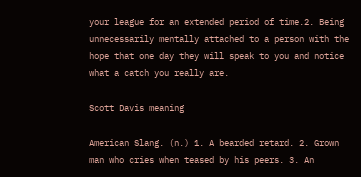your league for an extended period of time.2. Being unnecessarily mentally attached to a person with the hope that one day they will speak to you and notice what a catch you really are.

Scott Davis meaning

American Slang. (n.) 1. A bearded retard. 2. Grown man who cries when teased by his peers. 3. An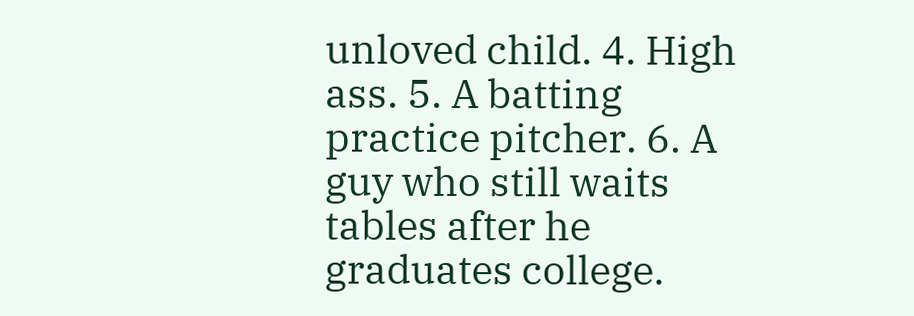unloved child. 4. High ass. 5. A batting practice pitcher. 6. A guy who still waits tables after he graduates college.